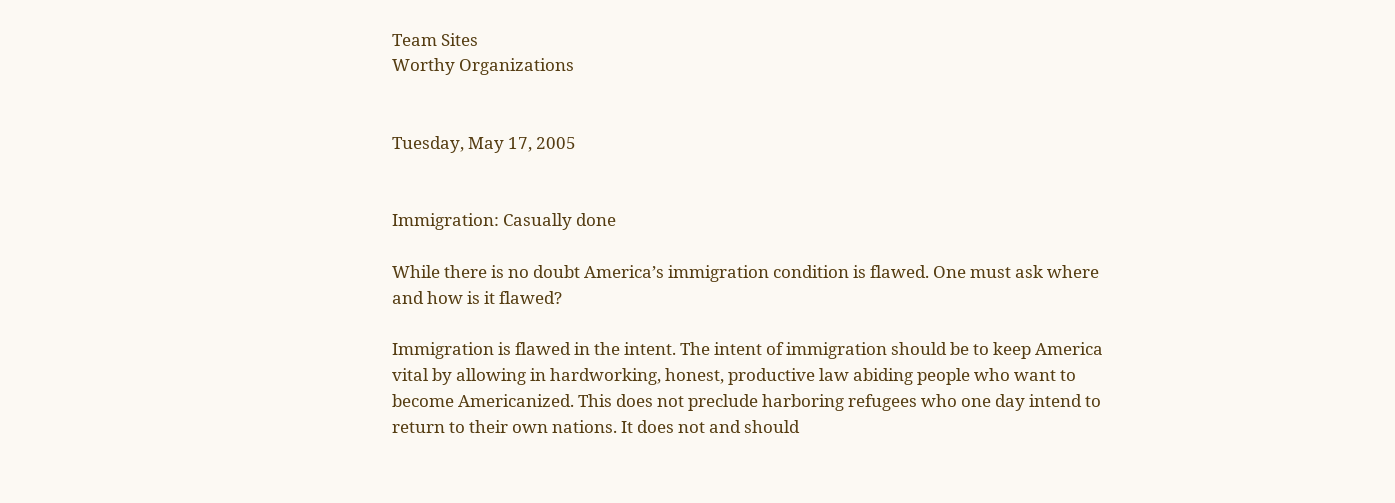Team Sites
Worthy Organizations


Tuesday, May 17, 2005


Immigration: Casually done

While there is no doubt America’s immigration condition is flawed. One must ask where and how is it flawed?

Immigration is flawed in the intent. The intent of immigration should be to keep America vital by allowing in hardworking, honest, productive law abiding people who want to become Americanized. This does not preclude harboring refugees who one day intend to return to their own nations. It does not and should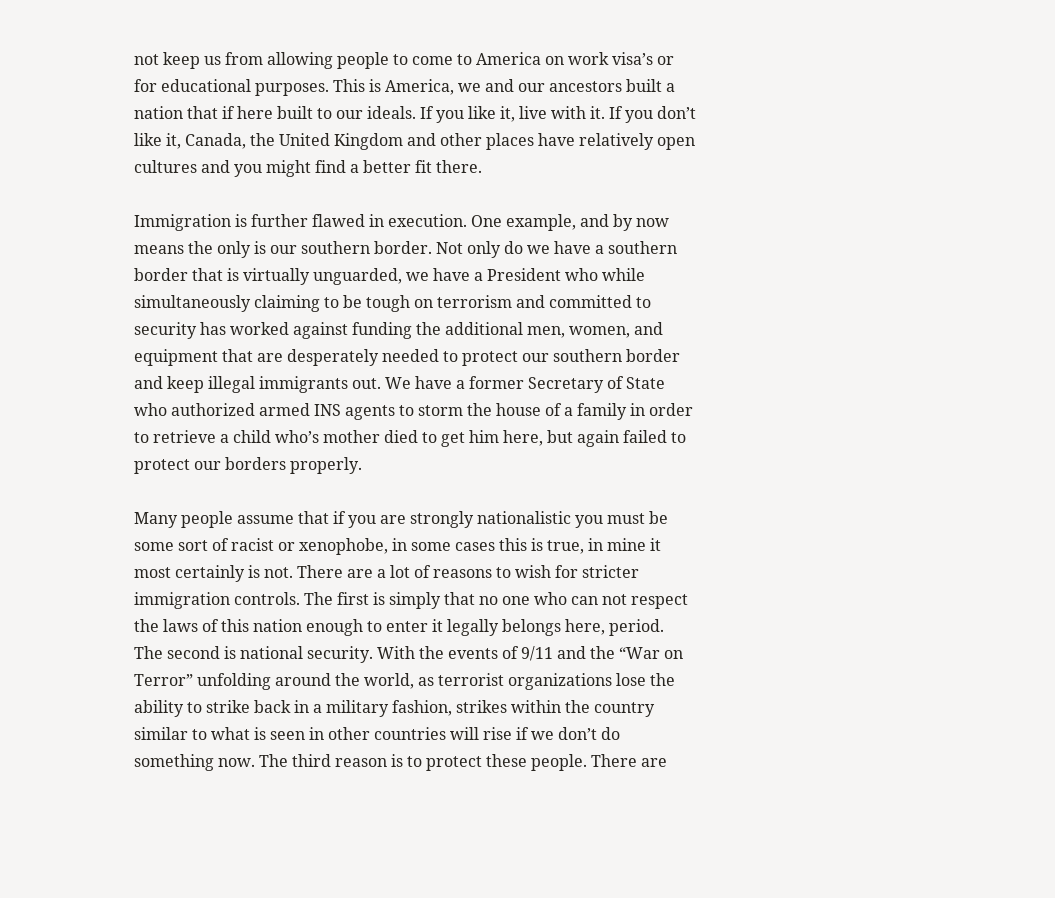not keep us from allowing people to come to America on work visa’s or for educational purposes. This is America, we and our ancestors built a nation that if here built to our ideals. If you like it, live with it. If you don’t like it, Canada, the United Kingdom and other places have relatively open cultures and you might find a better fit there.

Immigration is further flawed in execution. One example, and by now means the only is our southern border. Not only do we have a southern border that is virtually unguarded, we have a President who while simultaneously claiming to be tough on terrorism and committed to security has worked against funding the additional men, women, and equipment that are desperately needed to protect our southern border and keep illegal immigrants out. We have a former Secretary of State who authorized armed INS agents to storm the house of a family in order to retrieve a child who’s mother died to get him here, but again failed to protect our borders properly.

Many people assume that if you are strongly nationalistic you must be some sort of racist or xenophobe, in some cases this is true, in mine it most certainly is not. There are a lot of reasons to wish for stricter immigration controls. The first is simply that no one who can not respect the laws of this nation enough to enter it legally belongs here, period. The second is national security. With the events of 9/11 and the “War on Terror” unfolding around the world, as terrorist organizations lose the ability to strike back in a military fashion, strikes within the country similar to what is seen in other countries will rise if we don’t do something now. The third reason is to protect these people. There are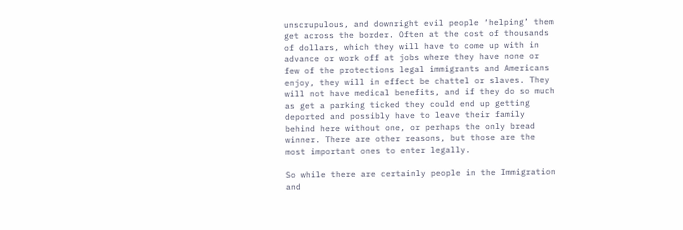unscrupulous, and downright evil people ‘helping’ them get across the border. Often at the cost of thousands of dollars, which they will have to come up with in advance or work off at jobs where they have none or few of the protections legal immigrants and Americans enjoy, they will in effect be chattel or slaves. They will not have medical benefits, and if they do so much as get a parking ticked they could end up getting deported and possibly have to leave their family behind here without one, or perhaps the only bread winner. There are other reasons, but those are the most important ones to enter legally.

So while there are certainly people in the Immigration and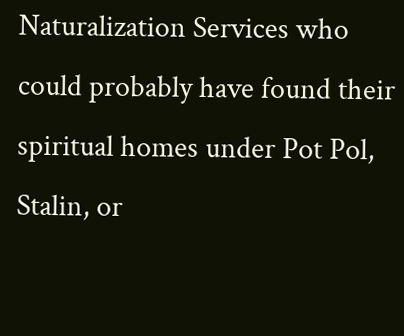Naturalization Services who could probably have found their spiritual homes under Pot Pol, Stalin, or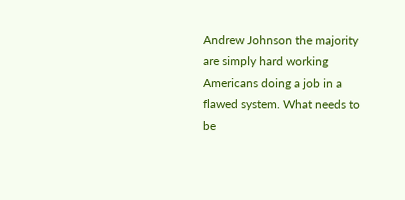Andrew Johnson the majority are simply hard working Americans doing a job in a flawed system. What needs to be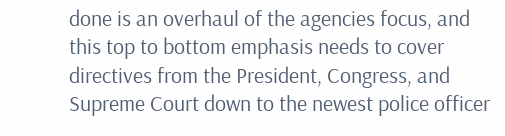done is an overhaul of the agencies focus, and this top to bottom emphasis needs to cover directives from the President, Congress, and Supreme Court down to the newest police officer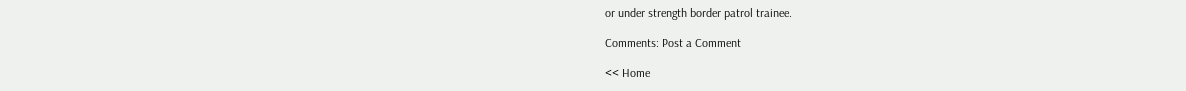or under strength border patrol trainee.

Comments: Post a Comment

<< Home